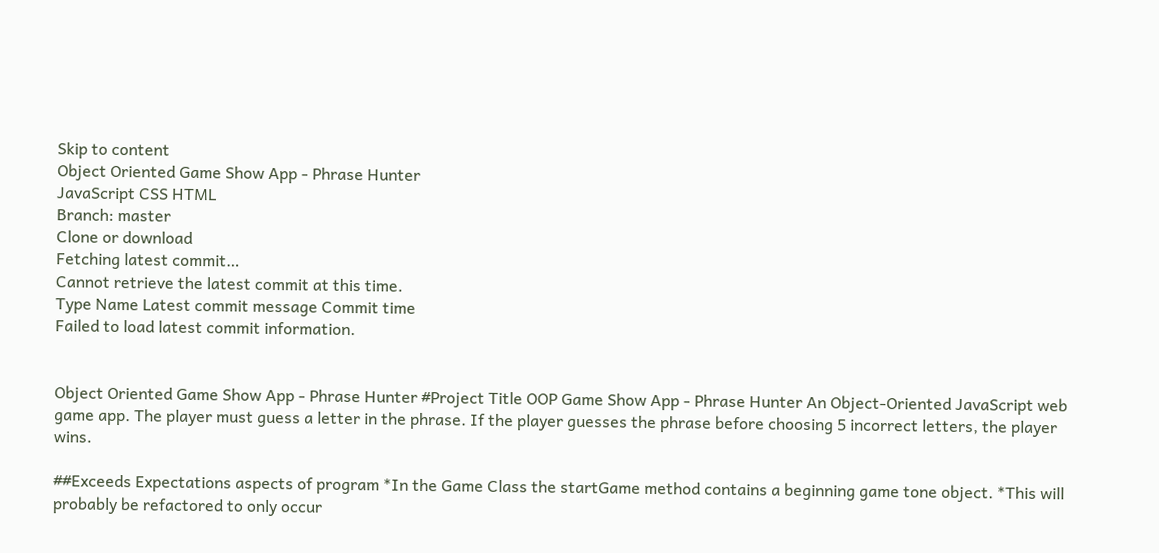Skip to content
Object Oriented Game Show App - Phrase Hunter
JavaScript CSS HTML
Branch: master
Clone or download
Fetching latest commit…
Cannot retrieve the latest commit at this time.
Type Name Latest commit message Commit time
Failed to load latest commit information.


Object Oriented Game Show App - Phrase Hunter #Project Title OOP Game Show App - Phrase Hunter An Object-Oriented JavaScript web game app. The player must guess a letter in the phrase. If the player guesses the phrase before choosing 5 incorrect letters, the player wins.

##Exceeds Expectations aspects of program *In the Game Class the startGame method contains a beginning game tone object. *This will probably be refactored to only occur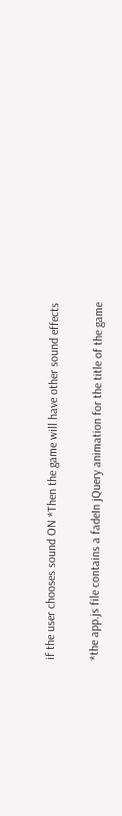if the user chooses sound ON *Then the game will have other sound effects

*the app.js file contains a fadeIn jQuery animation for the title of the game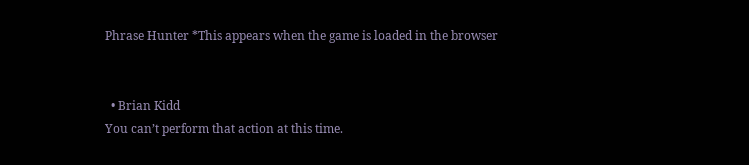Phrase Hunter *This appears when the game is loaded in the browser


  • Brian Kidd
You can’t perform that action at this time.